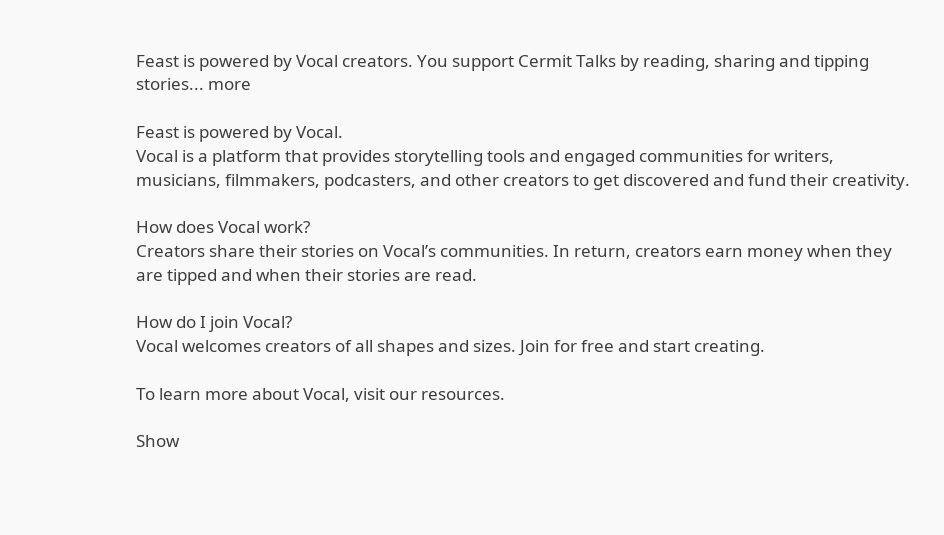Feast is powered by Vocal creators. You support Cermit Talks by reading, sharing and tipping stories... more

Feast is powered by Vocal.
Vocal is a platform that provides storytelling tools and engaged communities for writers, musicians, filmmakers, podcasters, and other creators to get discovered and fund their creativity.

How does Vocal work?
Creators share their stories on Vocal’s communities. In return, creators earn money when they are tipped and when their stories are read.

How do I join Vocal?
Vocal welcomes creators of all shapes and sizes. Join for free and start creating.

To learn more about Vocal, visit our resources.

Show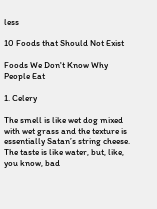less

10 Foods that Should Not Exist

Foods We Don't Know Why People Eat

1. Celery

The smell is like wet dog mixed with wet grass and the texture is essentially Satan’s string cheese. The taste is like water, but, like, you know, bad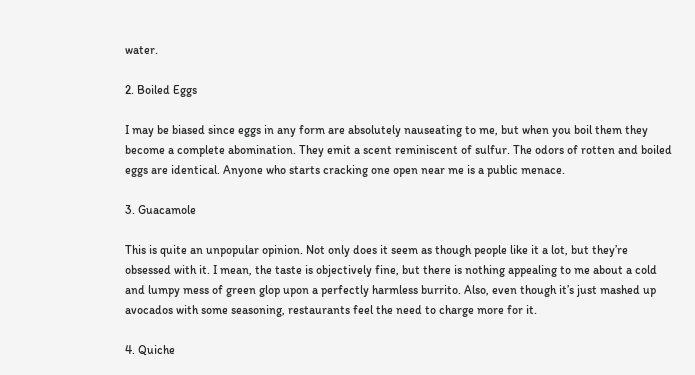water.

2. Boiled Eggs

I may be biased since eggs in any form are absolutely nauseating to me, but when you boil them they become a complete abomination. They emit a scent reminiscent of sulfur. The odors of rotten and boiled eggs are identical. Anyone who starts cracking one open near me is a public menace.

3. Guacamole

This is quite an unpopular opinion. Not only does it seem as though people like it a lot, but they’re obsessed with it. I mean, the taste is objectively fine, but there is nothing appealing to me about a cold and lumpy mess of green glop upon a perfectly harmless burrito. Also, even though it’s just mashed up avocados with some seasoning, restaurants feel the need to charge more for it.

4. Quiche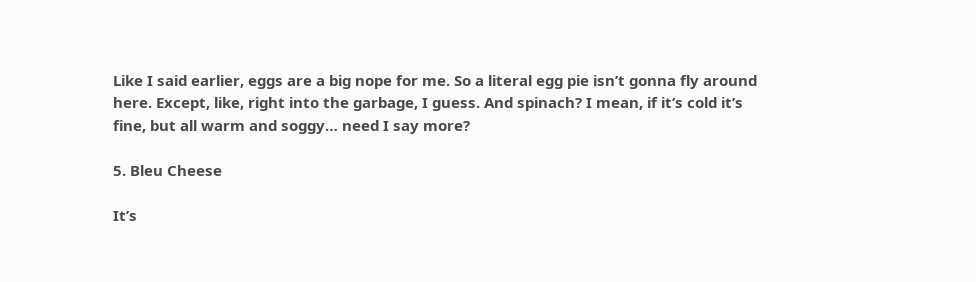Like I said earlier, eggs are a big nope for me. So a literal egg pie isn’t gonna fly around here. Except, like, right into the garbage, I guess. And spinach? I mean, if it’s cold it’s fine, but all warm and soggy… need I say more?

5. Bleu Cheese

It’s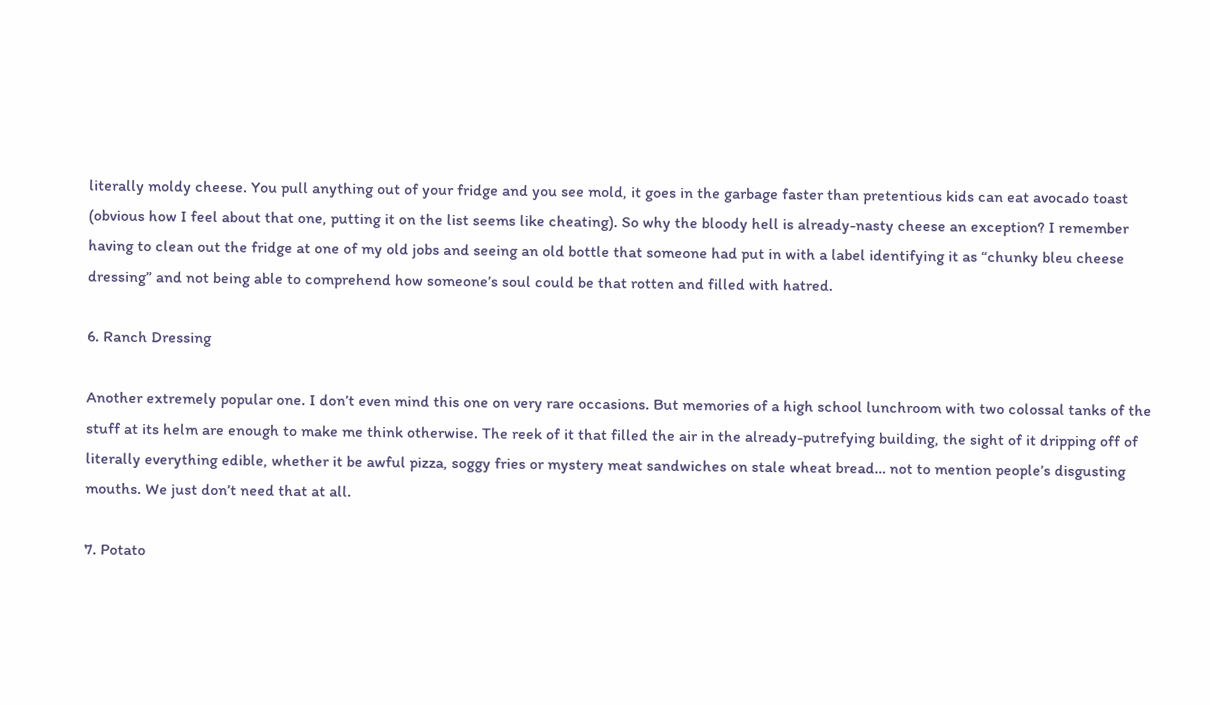literally moldy cheese. You pull anything out of your fridge and you see mold, it goes in the garbage faster than pretentious kids can eat avocado toast (obvious how I feel about that one, putting it on the list seems like cheating). So why the bloody hell is already-nasty cheese an exception? I remember having to clean out the fridge at one of my old jobs and seeing an old bottle that someone had put in with a label identifying it as “chunky bleu cheese dressing” and not being able to comprehend how someone’s soul could be that rotten and filled with hatred.

6. Ranch Dressing

Another extremely popular one. I don’t even mind this one on very rare occasions. But memories of a high school lunchroom with two colossal tanks of the stuff at its helm are enough to make me think otherwise. The reek of it that filled the air in the already-putrefying building, the sight of it dripping off of literally everything edible, whether it be awful pizza, soggy fries or mystery meat sandwiches on stale wheat bread… not to mention people’s disgusting mouths. We just don’t need that at all.

7. Potato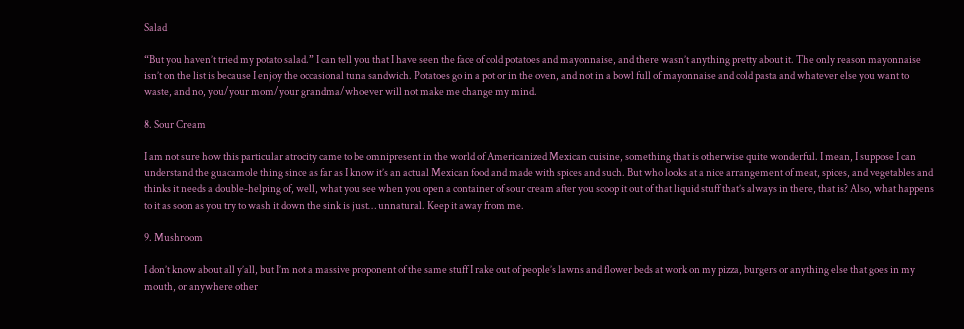Salad

“But you haven’t tried my potato salad.” I can tell you that I have seen the face of cold potatoes and mayonnaise, and there wasn’t anything pretty about it. The only reason mayonnaise isn’t on the list is because I enjoy the occasional tuna sandwich. Potatoes go in a pot or in the oven, and not in a bowl full of mayonnaise and cold pasta and whatever else you want to waste, and no, you/your mom/your grandma/whoever will not make me change my mind.

8. Sour Cream

I am not sure how this particular atrocity came to be omnipresent in the world of Americanized Mexican cuisine, something that is otherwise quite wonderful. I mean, I suppose I can understand the guacamole thing since as far as I know it’s an actual Mexican food and made with spices and such. But who looks at a nice arrangement of meat, spices, and vegetables and thinks it needs a double-helping of, well, what you see when you open a container of sour cream after you scoop it out of that liquid stuff that’s always in there, that is? Also, what happens to it as soon as you try to wash it down the sink is just… unnatural. Keep it away from me.

9. Mushroom

I don’t know about all y’all, but I’m not a massive proponent of the same stuff I rake out of people’s lawns and flower beds at work on my pizza, burgers or anything else that goes in my mouth, or anywhere other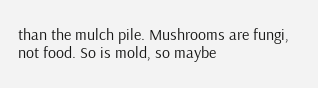than the mulch pile. Mushrooms are fungi, not food. So is mold, so maybe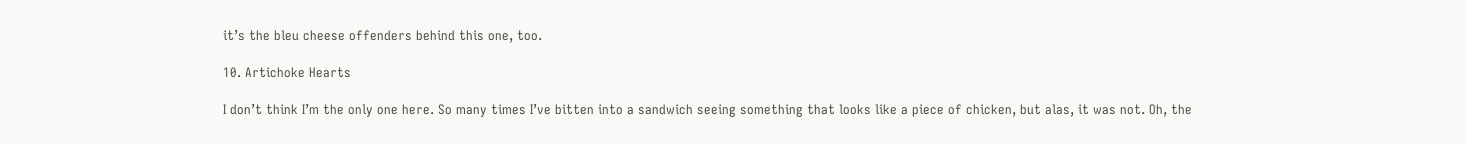it’s the bleu cheese offenders behind this one, too.

10. Artichoke Hearts

I don’t think I’m the only one here. So many times I’ve bitten into a sandwich seeing something that looks like a piece of chicken, but alas, it was not. Oh, the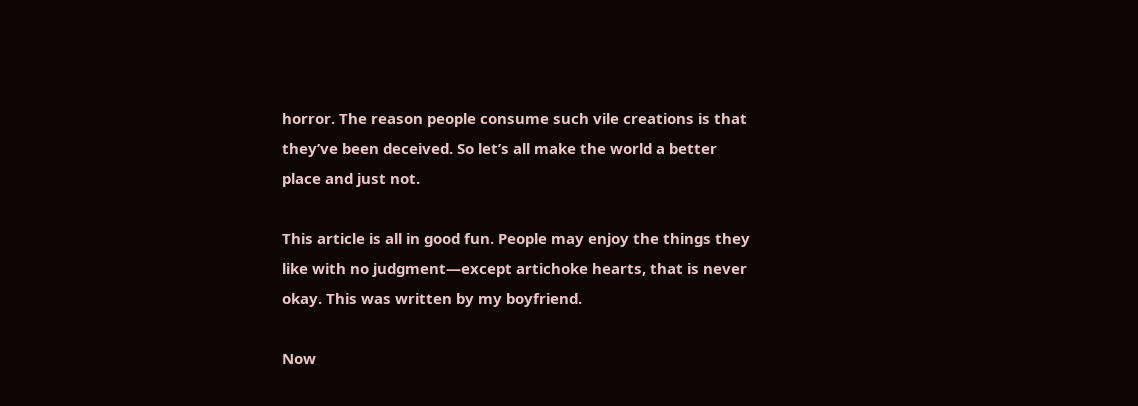horror. The reason people consume such vile creations is that they’ve been deceived. So let’s all make the world a better place and just not.

This article is all in good fun. People may enjoy the things they like with no judgment—except artichoke hearts, that is never okay. This was written by my boyfriend.

Now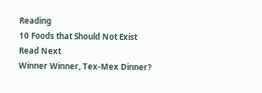Reading
10 Foods that Should Not Exist
Read Next
Winner Winner, Tex-Mex Dinner?